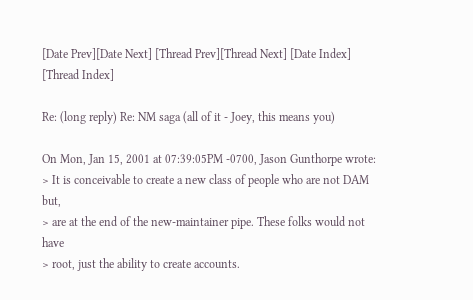[Date Prev][Date Next] [Thread Prev][Thread Next] [Date Index] [Thread Index]

Re: (long reply) Re: NM saga (all of it - Joey, this means you)

On Mon, Jan 15, 2001 at 07:39:05PM -0700, Jason Gunthorpe wrote:
> It is conceivable to create a new class of people who are not DAM but,
> are at the end of the new-maintainer pipe. These folks would not have
> root, just the ability to create accounts.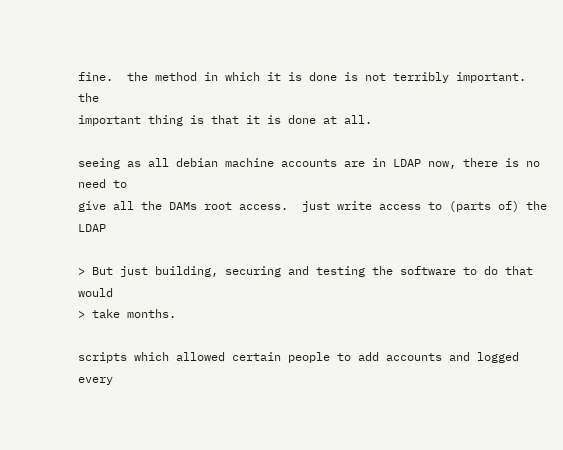fine.  the method in which it is done is not terribly important.  the
important thing is that it is done at all.

seeing as all debian machine accounts are in LDAP now, there is no need to
give all the DAMs root access.  just write access to (parts of) the LDAP

> But just building, securing and testing the software to do that would
> take months.

scripts which allowed certain people to add accounts and logged every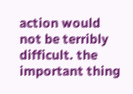action would not be terribly difficult. the important thing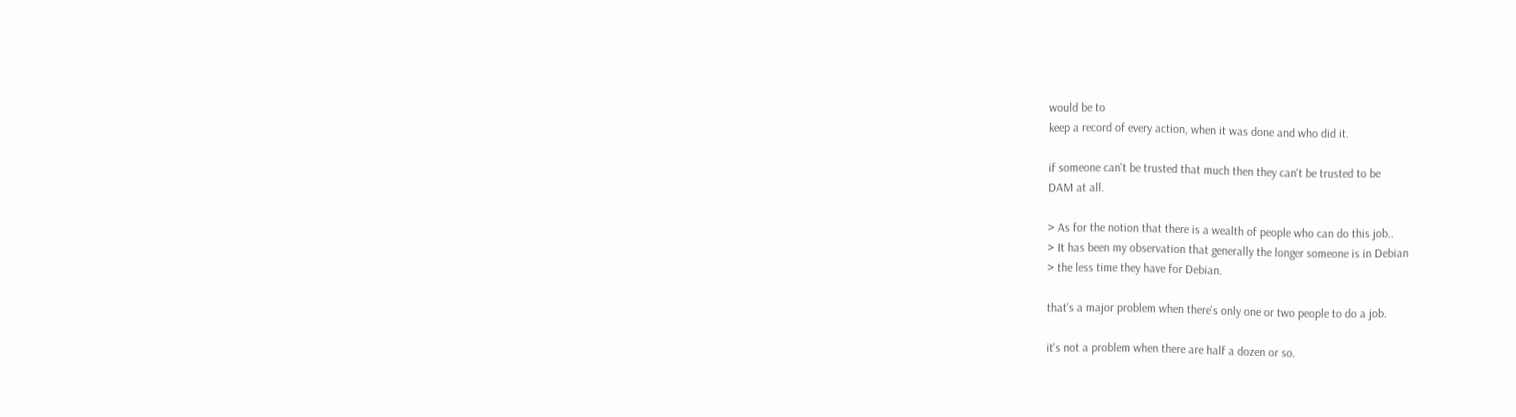would be to
keep a record of every action, when it was done and who did it.

if someone can't be trusted that much then they can't be trusted to be
DAM at all.

> As for the notion that there is a wealth of people who can do this job..
> It has been my observation that generally the longer someone is in Debian
> the less time they have for Debian.

that's a major problem when there's only one or two people to do a job.

it's not a problem when there are half a dozen or so.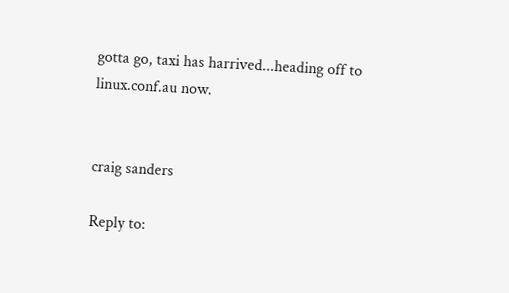gotta go, taxi has harrived...heading off to linux.conf.au now.


craig sanders

Reply to: